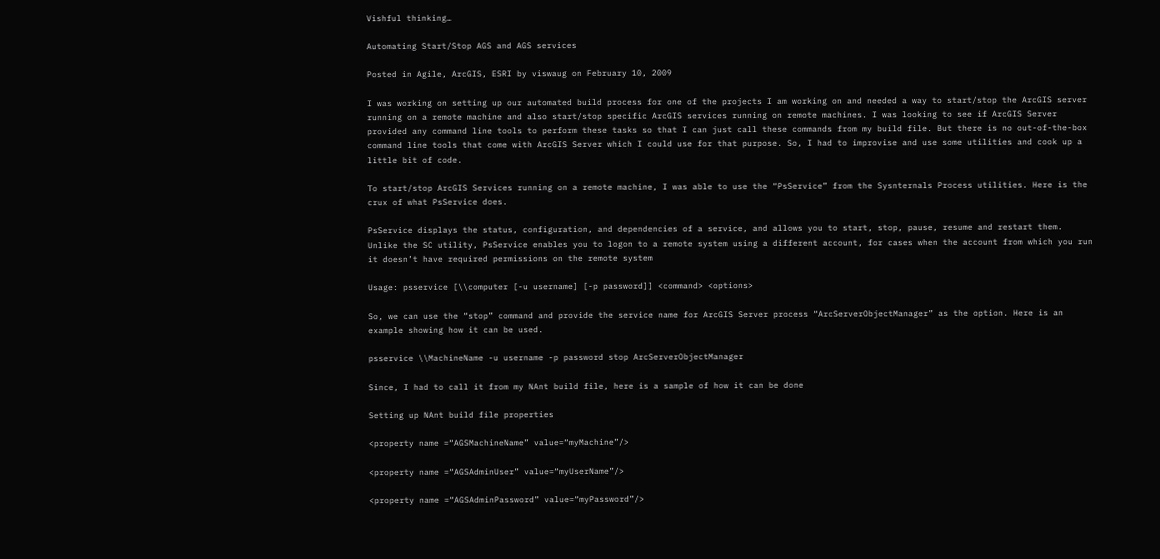Vishful thinking…

Automating Start/Stop AGS and AGS services

Posted in Agile, ArcGIS, ESRI by viswaug on February 10, 2009

I was working on setting up our automated build process for one of the projects I am working on and needed a way to start/stop the ArcGIS server running on a remote machine and also start/stop specific ArcGIS services running on remote machines. I was looking to see if ArcGIS Server provided any command line tools to perform these tasks so that I can just call these commands from my build file. But there is no out-of-the-box command line tools that come with ArcGIS Server which I could use for that purpose. So, I had to improvise and use some utilities and cook up a little bit of code.

To start/stop ArcGIS Services running on a remote machine, I was able to use the “PsService” from the Sysnternals Process utilities. Here is the crux of what PsService does.

PsService displays the status, configuration, and dependencies of a service, and allows you to start, stop, pause, resume and restart them. Unlike the SC utility, PsService enables you to logon to a remote system using a different account, for cases when the account from which you run it doesn’t have required permissions on the remote system

Usage: psservice [\\computer [-u username] [-p password]] <command> <options>

So, we can use the “stop” command and provide the service name for ArcGIS Server process “ArcServerObjectManager” as the option. Here is an example showing how it can be used.

psservice \\MachineName -u username -p password stop ArcServerObjectManager

Since, I had to call it from my NAnt build file, here is a sample of how it can be done

Setting up NAnt build file properties

<property name =“AGSMachineName” value=“myMachine”/>

<property name =“AGSAdminUser” value=“myUserName”/>

<property name =“AGSAdminPassword” value=“myPassword”/>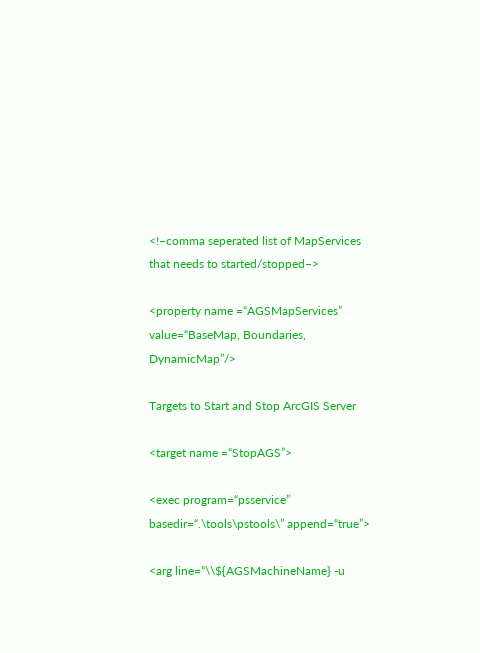<!–comma seperated list of MapServices that needs to started/stopped–>

<property name =“AGSMapServices” value=“BaseMap, Boundaries, DynamicMap”/>

Targets to Start and Stop ArcGIS Server

<target name =“StopAGS”>

<exec program=“psservice” basedir=“.\tools\pstools\” append=“true”>

<arg line=“\\${AGSMachineName} -u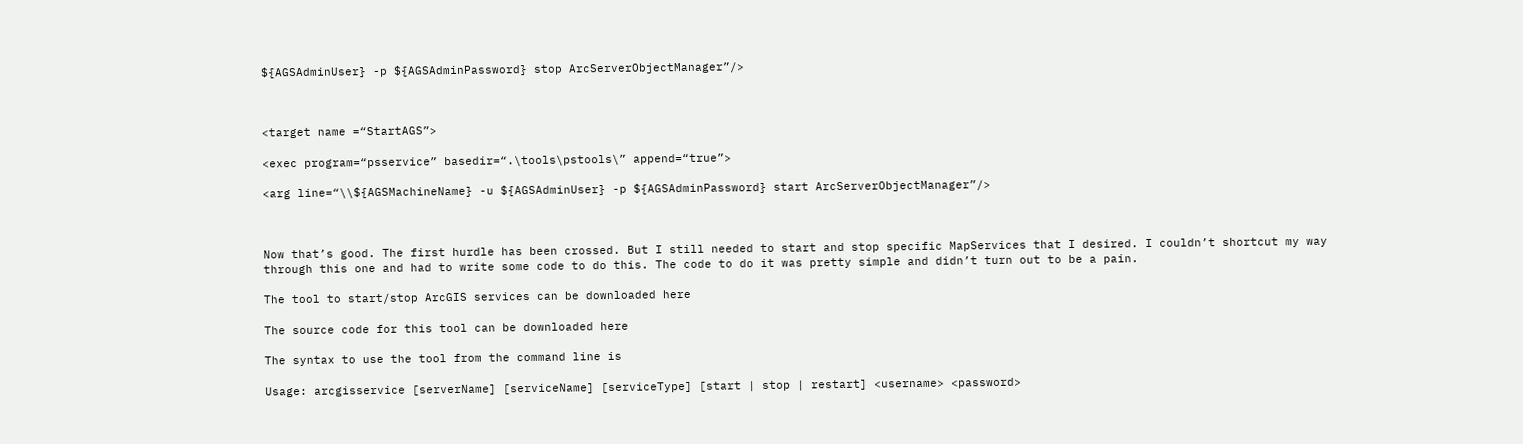${AGSAdminUser} -p ${AGSAdminPassword} stop ArcServerObjectManager”/>



<target name =“StartAGS”>

<exec program=“psservice” basedir=“.\tools\pstools\” append=“true”>

<arg line=“\\${AGSMachineName} -u ${AGSAdminUser} -p ${AGSAdminPassword} start ArcServerObjectManager”/>



Now that’s good. The first hurdle has been crossed. But I still needed to start and stop specific MapServices that I desired. I couldn’t shortcut my way through this one and had to write some code to do this. The code to do it was pretty simple and didn’t turn out to be a pain.

The tool to start/stop ArcGIS services can be downloaded here

The source code for this tool can be downloaded here

The syntax to use the tool from the command line is

Usage: arcgisservice [serverName] [serviceName] [serviceType] [start | stop | restart] <username> <password>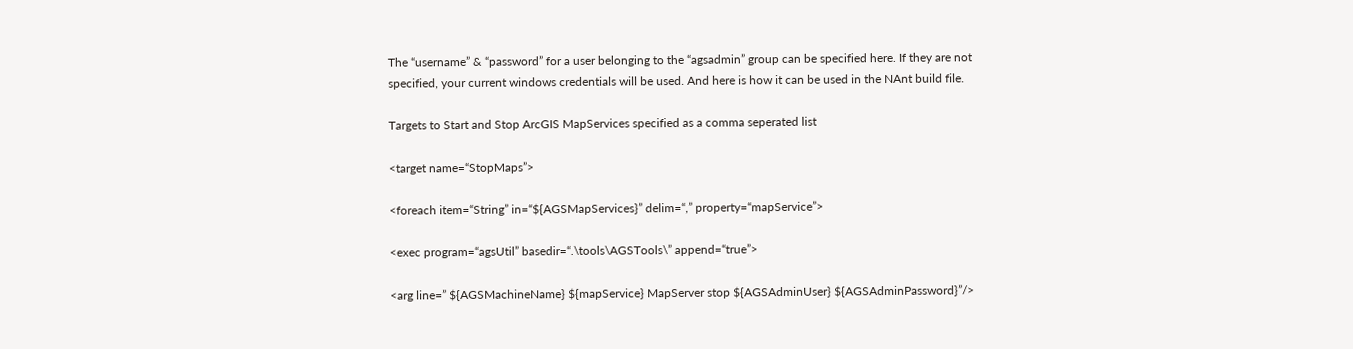The “username” & “password” for a user belonging to the “agsadmin” group can be specified here. If they are not specified, your current windows credentials will be used. And here is how it can be used in the NAnt build file.

Targets to Start and Stop ArcGIS MapServices specified as a comma seperated list

<target name=“StopMaps”>

<foreach item=“String” in=“${AGSMapServices}” delim=“,” property=“mapService”>

<exec program=“agsUtil” basedir=“.\tools\AGSTools\” append=“true”>

<arg line=” ${AGSMachineName} ${mapService} MapServer stop ${AGSAdminUser} ${AGSAdminPassword}”/>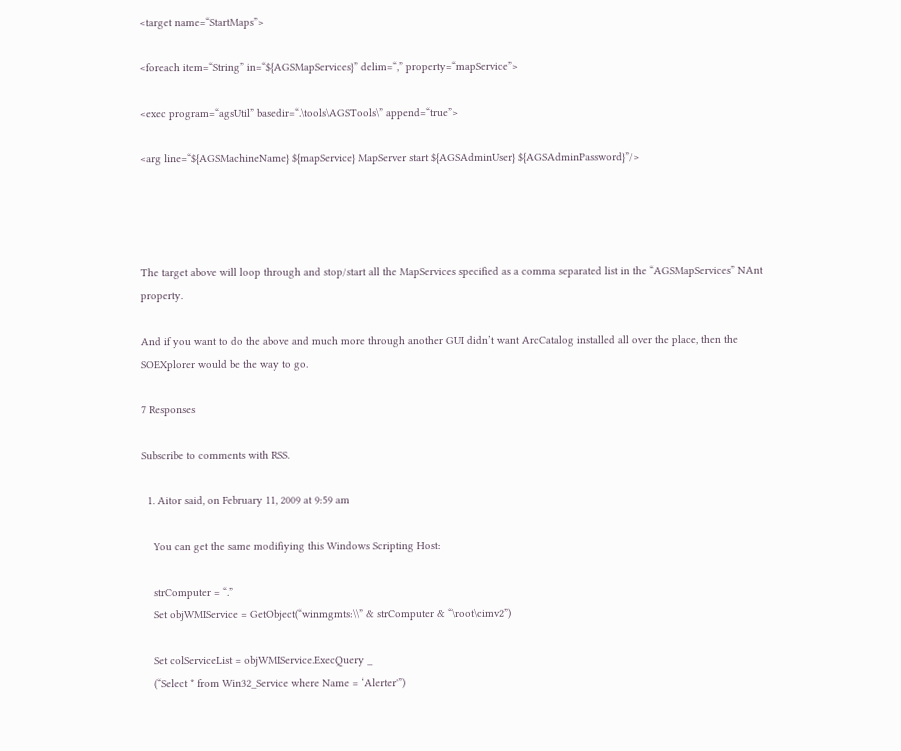<target name=“StartMaps”>

<foreach item=“String” in=“${AGSMapServices}” delim=“,” property=“mapService”>

<exec program=“agsUtil” basedir=“.\tools\AGSTools\” append=“true”>

<arg line=“${AGSMachineName} ${mapService} MapServer start ${AGSAdminUser} ${AGSAdminPassword}”/>




The target above will loop through and stop/start all the MapServices specified as a comma separated list in the “AGSMapServices” NAnt property.

And if you want to do the above and much more through another GUI didn’t want ArcCatalog installed all over the place, then the SOEXplorer would be the way to go.

7 Responses

Subscribe to comments with RSS.

  1. Aitor said, on February 11, 2009 at 9:59 am

    You can get the same modifiying this Windows Scripting Host:

    strComputer = “.”
    Set objWMIService = GetObject(“winmgmts:\\” & strComputer & “\root\cimv2”)

    Set colServiceList = objWMIService.ExecQuery _
    (“Select * from Win32_Service where Name = ‘Alerter'”)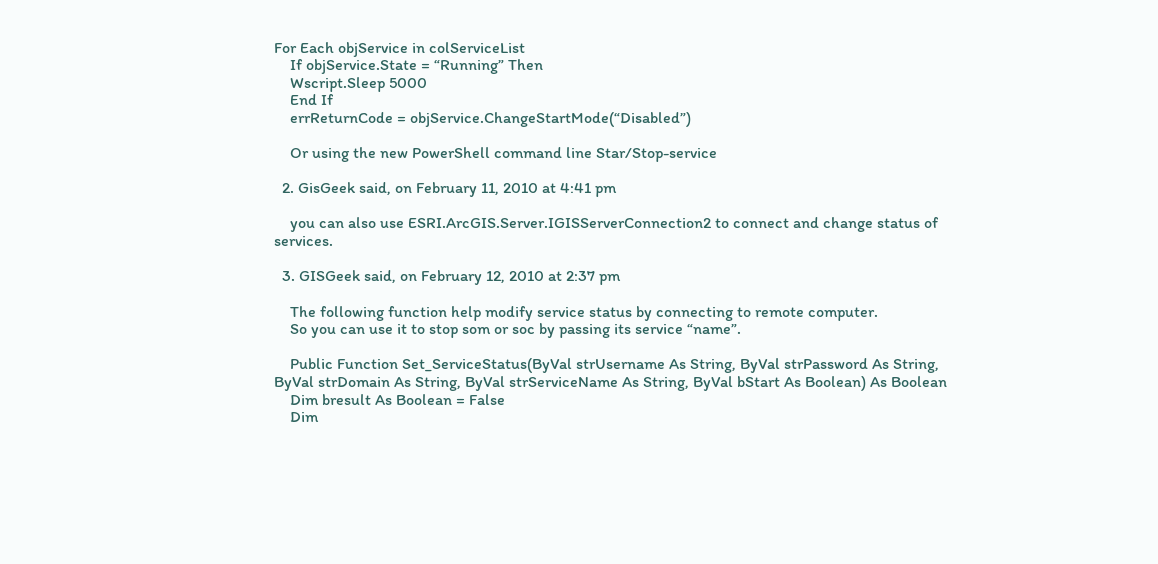For Each objService in colServiceList
    If objService.State = “Running” Then
    Wscript.Sleep 5000
    End If
    errReturnCode = objService.ChangeStartMode(“Disabled”)

    Or using the new PowerShell command line Star/Stop-service

  2. GisGeek said, on February 11, 2010 at 4:41 pm

    you can also use ESRI.ArcGIS.Server.IGISServerConnection2 to connect and change status of services.

  3. GISGeek said, on February 12, 2010 at 2:37 pm

    The following function help modify service status by connecting to remote computer.
    So you can use it to stop som or soc by passing its service “name”.

    Public Function Set_ServiceStatus(ByVal strUsername As String, ByVal strPassword As String, ByVal strDomain As String, ByVal strServiceName As String, ByVal bStart As Boolean) As Boolean
    Dim bresult As Boolean = False
    Dim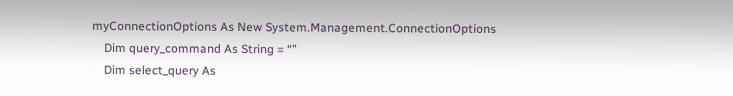myConnectionOptions As New System.Management.ConnectionOptions
    Dim query_command As String = “”
    Dim select_query As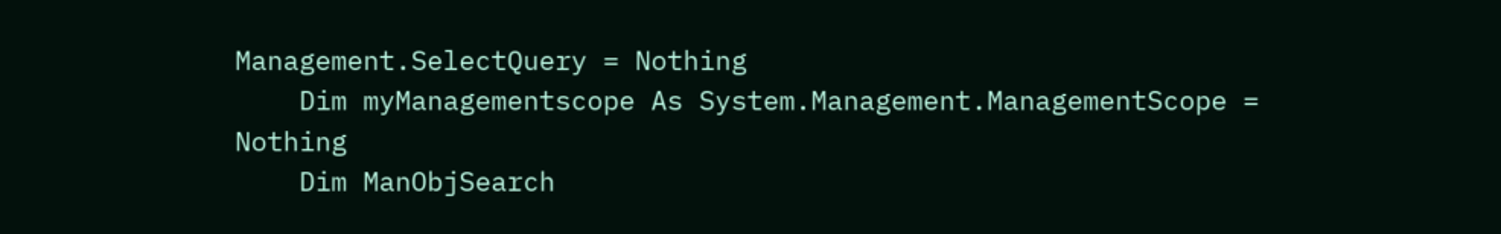Management.SelectQuery = Nothing
    Dim myManagementscope As System.Management.ManagementScope = Nothing
    Dim ManObjSearch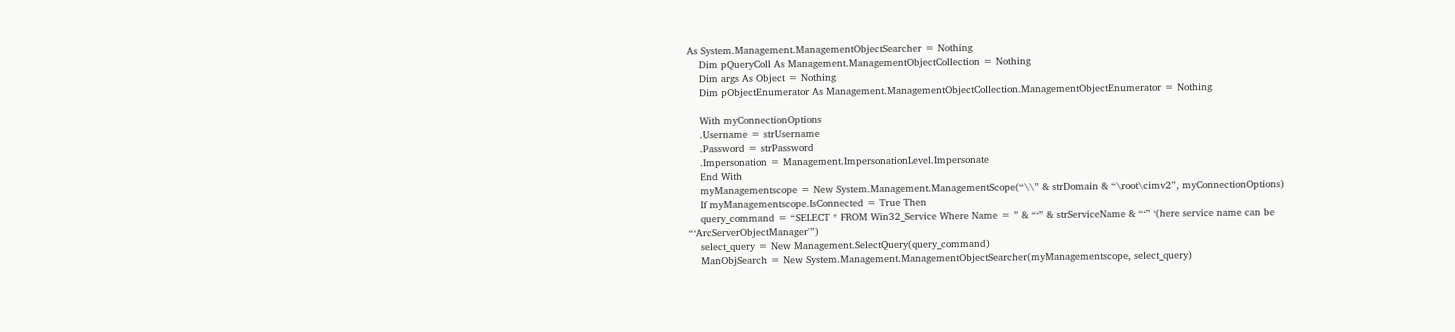As System.Management.ManagementObjectSearcher = Nothing
    Dim pQueryColl As Management.ManagementObjectCollection = Nothing
    Dim args As Object = Nothing
    Dim pObjectEnumerator As Management.ManagementObjectCollection.ManagementObjectEnumerator = Nothing

    With myConnectionOptions
    .Username = strUsername
    .Password = strPassword
    .Impersonation = Management.ImpersonationLevel.Impersonate
    End With
    myManagementscope = New System.Management.ManagementScope(“\\” & strDomain & “\root\cimv2”, myConnectionOptions)
    If myManagementscope.IsConnected = True Then
    query_command = “SELECT * FROM Win32_Service Where Name = ” & “‘” & strServiceName & “‘” ‘(here service name can be “‘ArcServerObjectManager'”)
    select_query = New Management.SelectQuery(query_command)
    ManObjSearch = New System.Management.ManagementObjectSearcher(myManagementscope, select_query)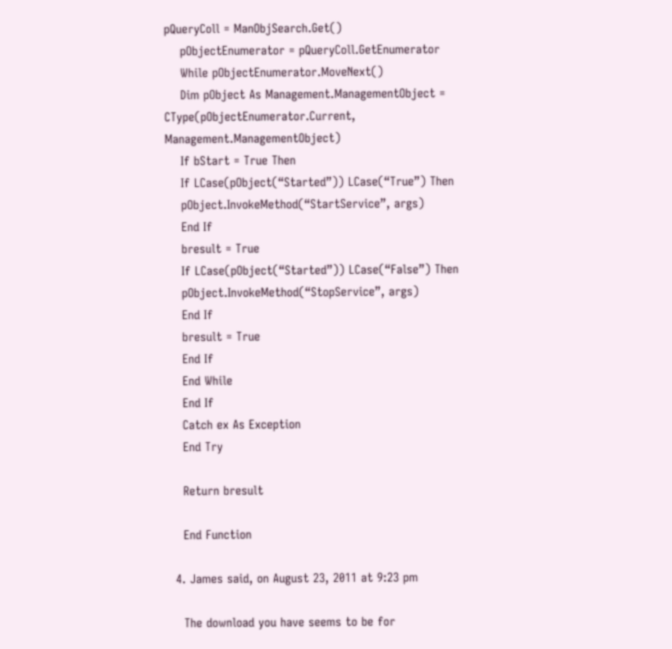pQueryColl = ManObjSearch.Get()
    pObjectEnumerator = pQueryColl.GetEnumerator
    While pObjectEnumerator.MoveNext()
    Dim pObject As Management.ManagementObject = CType(pObjectEnumerator.Current, Management.ManagementObject)
    If bStart = True Then
    If LCase(pObject(“Started”)) LCase(“True”) Then
    pObject.InvokeMethod(“StartService”, args)
    End If
    bresult = True
    If LCase(pObject(“Started”)) LCase(“False”) Then
    pObject.InvokeMethod(“StopService”, args)
    End If
    bresult = True
    End If
    End While
    End If
    Catch ex As Exception
    End Try

    Return bresult

    End Function

  4. James said, on August 23, 2011 at 9:23 pm

    The download you have seems to be for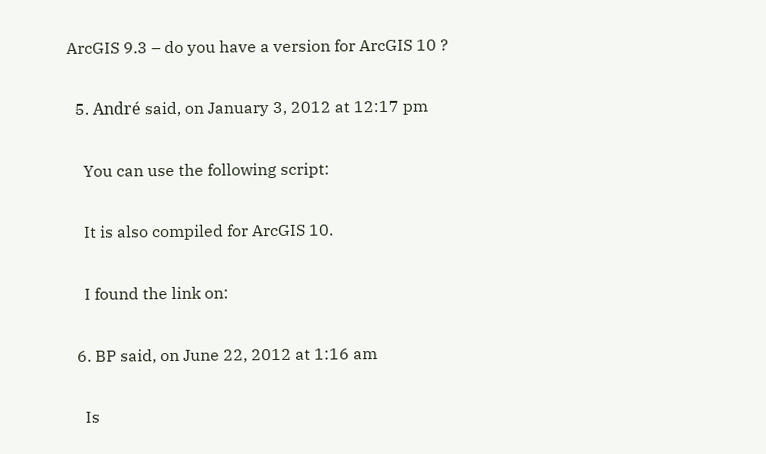ArcGIS 9.3 – do you have a version for ArcGIS 10 ?

  5. André said, on January 3, 2012 at 12:17 pm

    You can use the following script:

    It is also compiled for ArcGIS 10.

    I found the link on:

  6. BP said, on June 22, 2012 at 1:16 am

    Is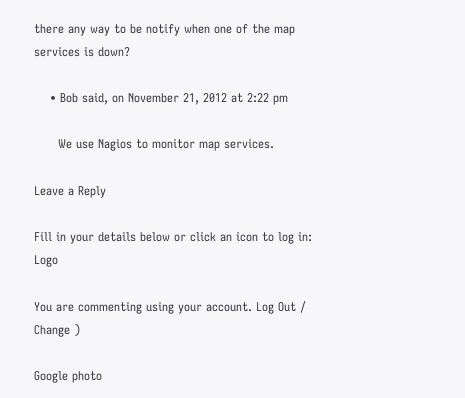there any way to be notify when one of the map services is down?

    • Bob said, on November 21, 2012 at 2:22 pm

      We use Nagios to monitor map services.

Leave a Reply

Fill in your details below or click an icon to log in: Logo

You are commenting using your account. Log Out /  Change )

Google photo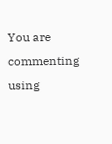You are commenting using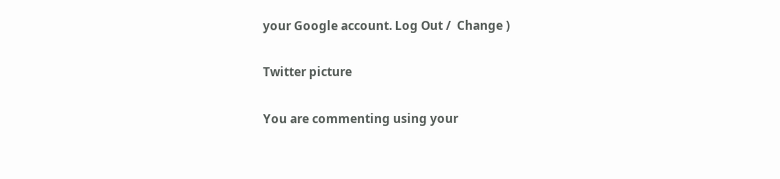your Google account. Log Out /  Change )

Twitter picture

You are commenting using your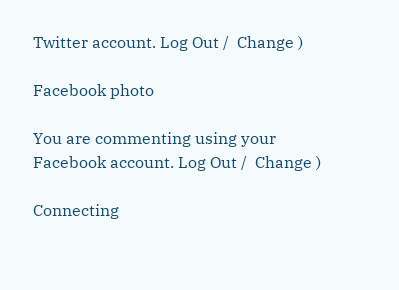Twitter account. Log Out /  Change )

Facebook photo

You are commenting using your Facebook account. Log Out /  Change )

Connecting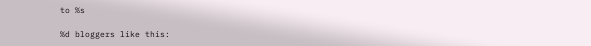to %s

%d bloggers like this: